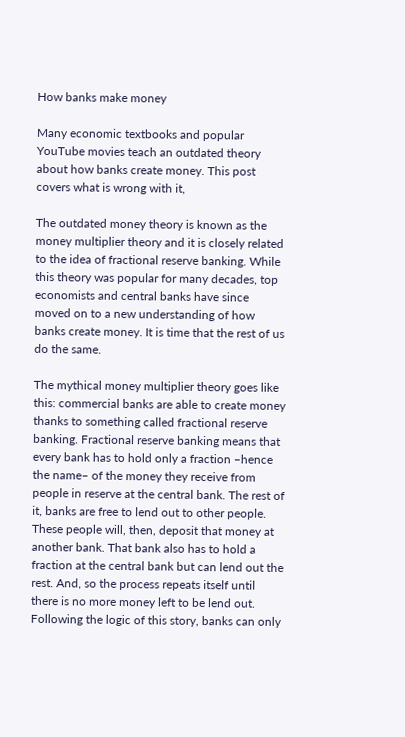How banks make money

Many economic textbooks and popular YouTube movies teach an outdated theory about how banks create money. This post covers what is wrong with it,

The outdated money theory is known as the money multiplier theory and it is closely related to the idea of fractional reserve banking. While this theory was popular for many decades, top economists and central banks have since moved on to a new understanding of how banks create money. It is time that the rest of us do the same.

The mythical money multiplier theory goes like this: commercial banks are able to create money thanks to something called fractional reserve banking. Fractional reserve banking means that every bank has to hold only a fraction –hence the name– of the money they receive from people in reserve at the central bank. The rest of it, banks are free to lend out to other people. These people will, then, deposit that money at another bank. That bank also has to hold a fraction at the central bank but can lend out the rest. And, so the process repeats itself until there is no more money left to be lend out. Following the logic of this story, banks can only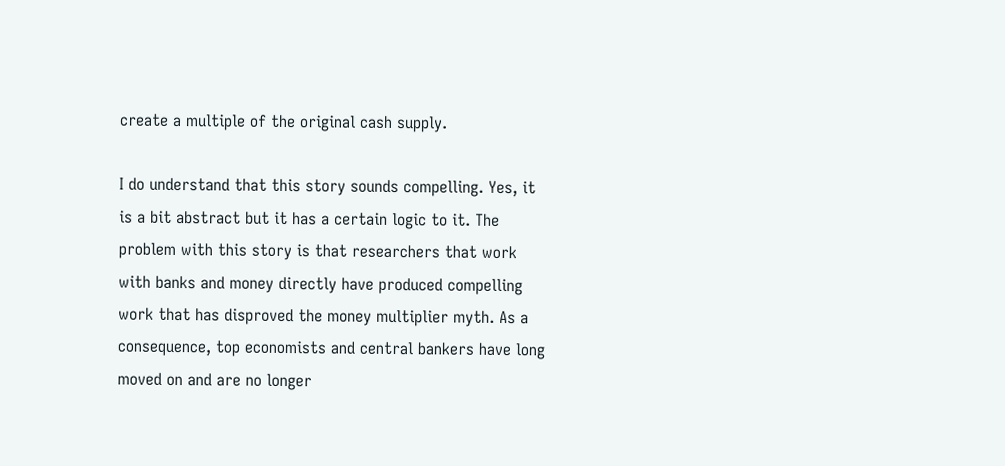create a multiple of the original cash supply.

I do understand that this story sounds compelling. Yes, it is a bit abstract but it has a certain logic to it. The problem with this story is that researchers that work with banks and money directly have produced compelling work that has disproved the money multiplier myth. As a consequence, top economists and central bankers have long moved on and are no longer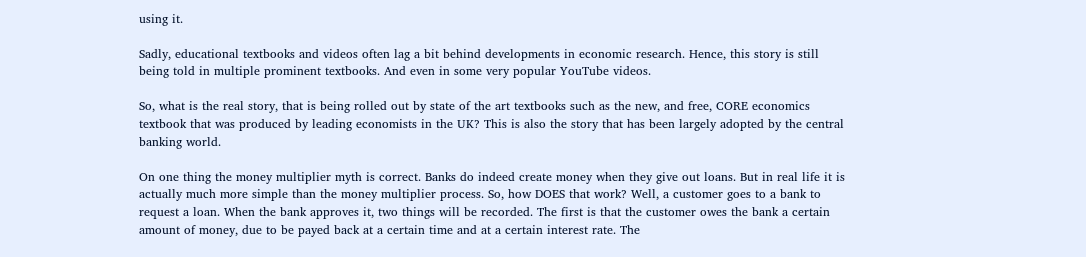using it.

Sadly, educational textbooks and videos often lag a bit behind developments in economic research. Hence, this story is still being told in multiple prominent textbooks. And even in some very popular YouTube videos.

So, what is the real story, that is being rolled out by state of the art textbooks such as the new, and free, CORE economics textbook that was produced by leading economists in the UK? This is also the story that has been largely adopted by the central banking world.

On one thing the money multiplier myth is correct. Banks do indeed create money when they give out loans. But in real life it is actually much more simple than the money multiplier process. So, how DOES that work? Well, a customer goes to a bank to request a loan. When the bank approves it, two things will be recorded. The first is that the customer owes the bank a certain amount of money, due to be payed back at a certain time and at a certain interest rate. The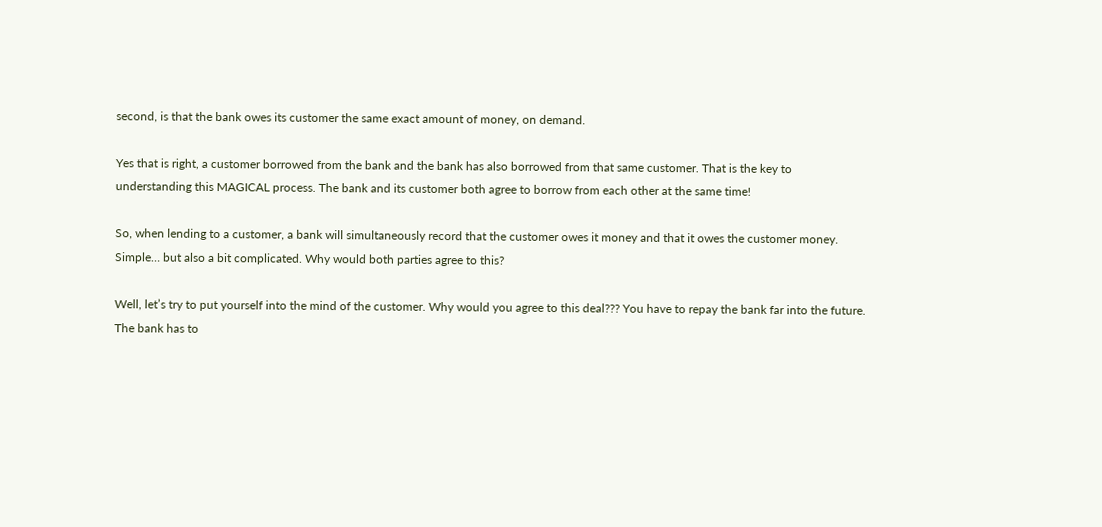second, is that the bank owes its customer the same exact amount of money, on demand.

Yes that is right, a customer borrowed from the bank and the bank has also borrowed from that same customer. That is the key to understanding this MAGICAL process. The bank and its customer both agree to borrow from each other at the same time!

So, when lending to a customer, a bank will simultaneously record that the customer owes it money and that it owes the customer money. Simple… but also a bit complicated. Why would both parties agree to this?

Well, let’s try to put yourself into the mind of the customer. Why would you agree to this deal??? You have to repay the bank far into the future. The bank has to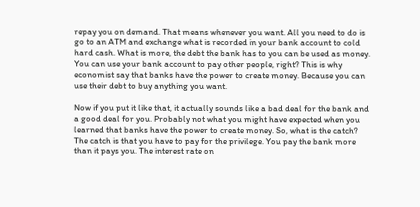repay you on demand. That means whenever you want. All you need to do is go to an ATM and exchange what is recorded in your bank account to cold hard cash. What is more, the debt the bank has to you can be used as money. You can use your bank account to pay other people, right? This is why economist say that banks have the power to create money. Because you can use their debt to buy anything you want.

Now if you put it like that, it actually sounds like a bad deal for the bank and a good deal for you. Probably not what you might have expected when you learned that banks have the power to create money. So, what is the catch? The catch is that you have to pay for the privilege. You pay the bank more than it pays you. The interest rate on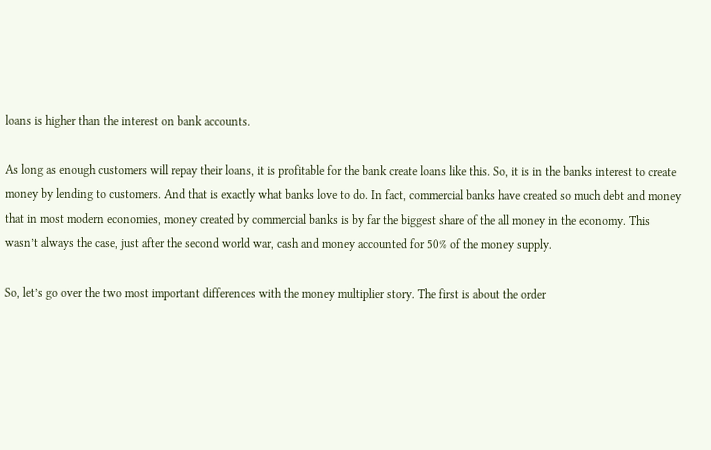loans is higher than the interest on bank accounts.

As long as enough customers will repay their loans, it is profitable for the bank create loans like this. So, it is in the banks interest to create money by lending to customers. And that is exactly what banks love to do. In fact, commercial banks have created so much debt and money that in most modern economies, money created by commercial banks is by far the biggest share of the all money in the economy. This wasn’t always the case, just after the second world war, cash and money accounted for 50% of the money supply.

So, let’s go over the two most important differences with the money multiplier story. The first is about the order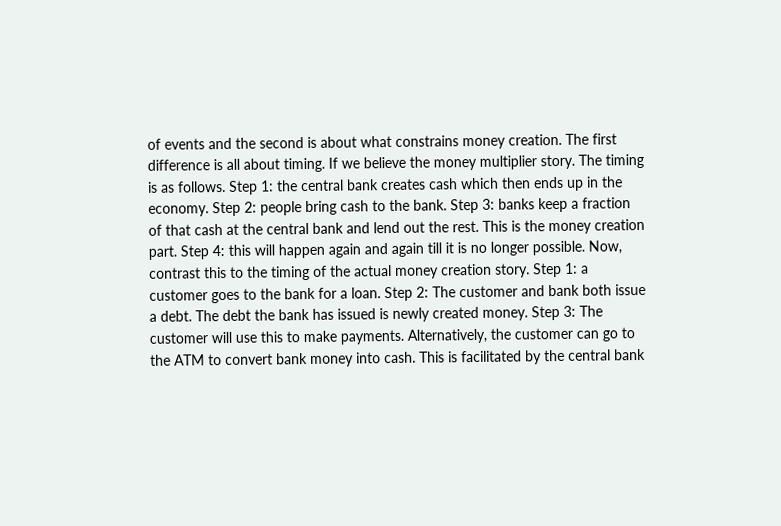of events and the second is about what constrains money creation. The first difference is all about timing. If we believe the money multiplier story. The timing is as follows. Step 1: the central bank creates cash which then ends up in the economy. Step 2: people bring cash to the bank. Step 3: banks keep a fraction of that cash at the central bank and lend out the rest. This is the money creation part. Step 4: this will happen again and again till it is no longer possible. Now, contrast this to the timing of the actual money creation story. Step 1: a customer goes to the bank for a loan. Step 2: The customer and bank both issue a debt. The debt the bank has issued is newly created money. Step 3: The customer will use this to make payments. Alternatively, the customer can go to the ATM to convert bank money into cash. This is facilitated by the central bank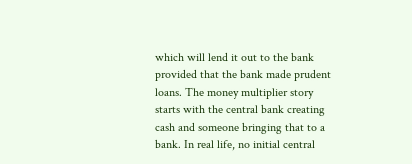which will lend it out to the bank provided that the bank made prudent loans. The money multiplier story starts with the central bank creating cash and someone bringing that to a bank. In real life, no initial central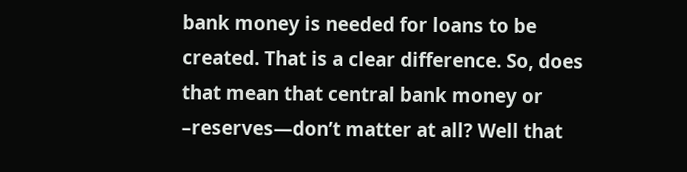bank money is needed for loans to be created. That is a clear difference. So, does that mean that central bank money or –reserves—don’t matter at all? Well that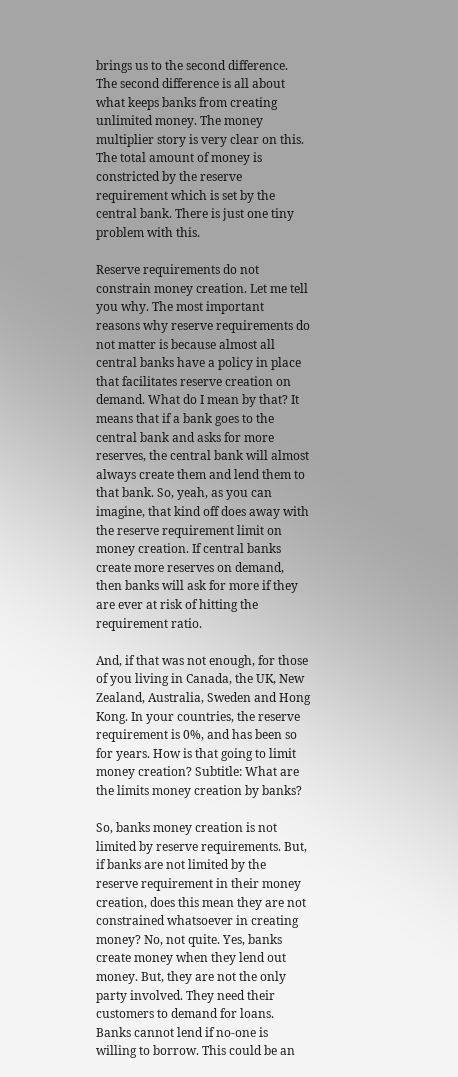brings us to the second difference. The second difference is all about what keeps banks from creating unlimited money. The money multiplier story is very clear on this. The total amount of money is constricted by the reserve requirement which is set by the central bank. There is just one tiny problem with this.

Reserve requirements do not constrain money creation. Let me tell you why. The most important reasons why reserve requirements do not matter is because almost all central banks have a policy in place that facilitates reserve creation on demand. What do I mean by that? It means that if a bank goes to the central bank and asks for more reserves, the central bank will almost always create them and lend them to that bank. So, yeah, as you can imagine, that kind off does away with the reserve requirement limit on money creation. If central banks create more reserves on demand, then banks will ask for more if they are ever at risk of hitting the requirement ratio.

And, if that was not enough, for those of you living in Canada, the UK, New Zealand, Australia, Sweden and Hong Kong. In your countries, the reserve requirement is 0%, and has been so for years. How is that going to limit money creation? Subtitle: What are the limits money creation by banks?

So, banks money creation is not limited by reserve requirements. But, if banks are not limited by the reserve requirement in their money creation, does this mean they are not constrained whatsoever in creating money? No, not quite. Yes, banks create money when they lend out money. But, they are not the only party involved. They need their customers to demand for loans. Banks cannot lend if no-one is willing to borrow. This could be an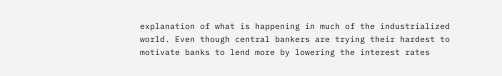explanation of what is happening in much of the industrialized world. Even though central bankers are trying their hardest to motivate banks to lend more by lowering the interest rates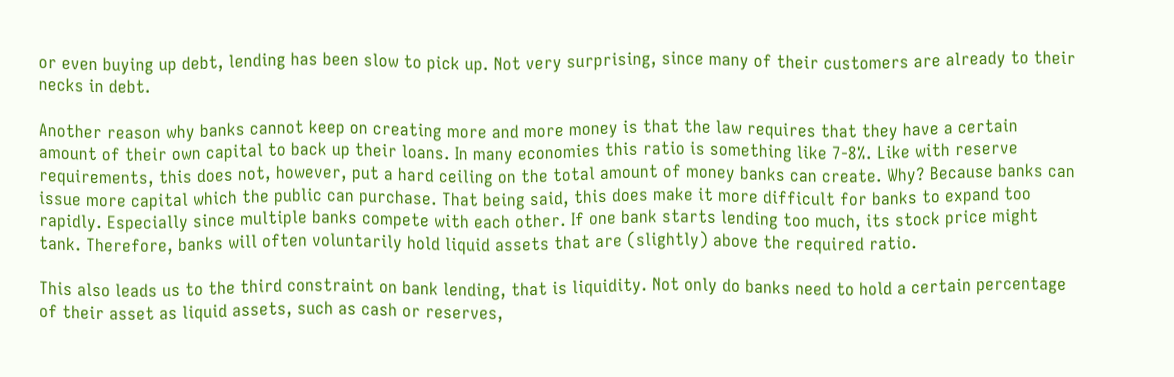or even buying up debt, lending has been slow to pick up. Not very surprising, since many of their customers are already to their necks in debt.

Another reason why banks cannot keep on creating more and more money is that the law requires that they have a certain amount of their own capital to back up their loans. In many economies this ratio is something like 7-8%. Like with reserve requirements, this does not, however, put a hard ceiling on the total amount of money banks can create. Why? Because banks can issue more capital which the public can purchase. That being said, this does make it more difficult for banks to expand too rapidly. Especially since multiple banks compete with each other. If one bank starts lending too much, its stock price might tank. Therefore, banks will often voluntarily hold liquid assets that are (slightly) above the required ratio.

This also leads us to the third constraint on bank lending, that is liquidity. Not only do banks need to hold a certain percentage of their asset as liquid assets, such as cash or reserves,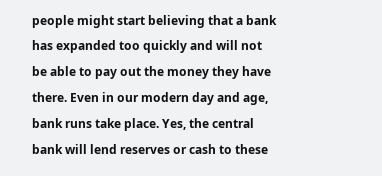people might start believing that a bank has expanded too quickly and will not be able to pay out the money they have there. Even in our modern day and age, bank runs take place. Yes, the central bank will lend reserves or cash to these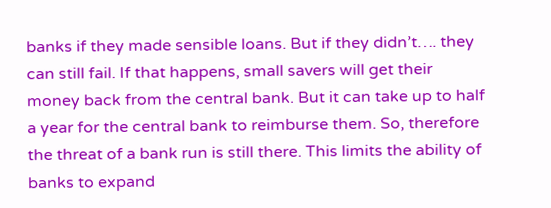banks if they made sensible loans. But if they didn’t…. they can still fail. If that happens, small savers will get their money back from the central bank. But it can take up to half a year for the central bank to reimburse them. So, therefore the threat of a bank run is still there. This limits the ability of banks to expand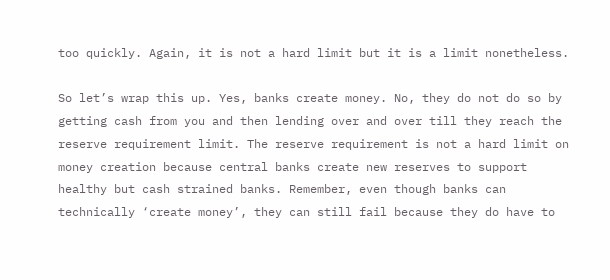too quickly. Again, it is not a hard limit but it is a limit nonetheless.

So let’s wrap this up. Yes, banks create money. No, they do not do so by getting cash from you and then lending over and over till they reach the reserve requirement limit. The reserve requirement is not a hard limit on money creation because central banks create new reserves to support healthy but cash strained banks. Remember, even though banks can technically ‘create money’, they can still fail because they do have to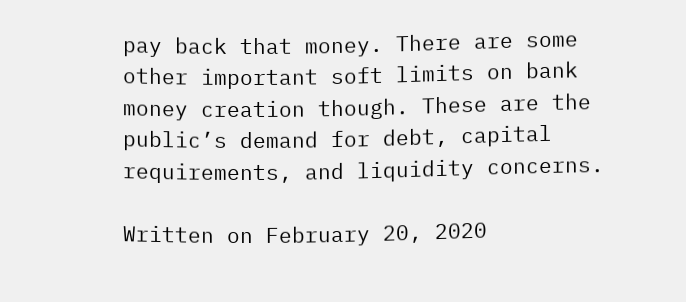pay back that money. There are some other important soft limits on bank money creation though. These are the public’s demand for debt, capital requirements, and liquidity concerns.

Written on February 20, 2020